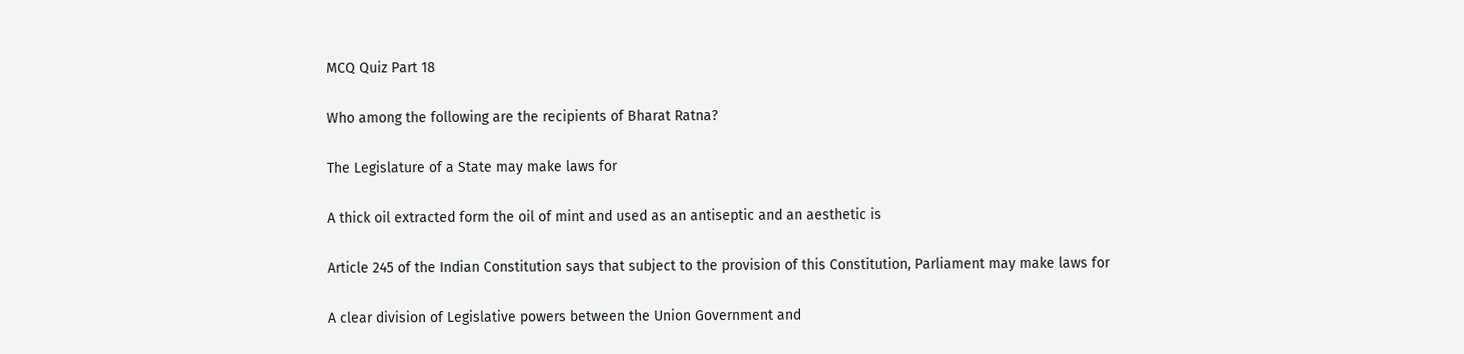MCQ Quiz Part 18

Who among the following are the recipients of Bharat Ratna?

The Legislature of a State may make laws for

A thick oil extracted form the oil of mint and used as an antiseptic and an aesthetic is

Article 245 of the Indian Constitution says that subject to the provision of this Constitution, Parliament may make laws for

A clear division of Legislative powers between the Union Government and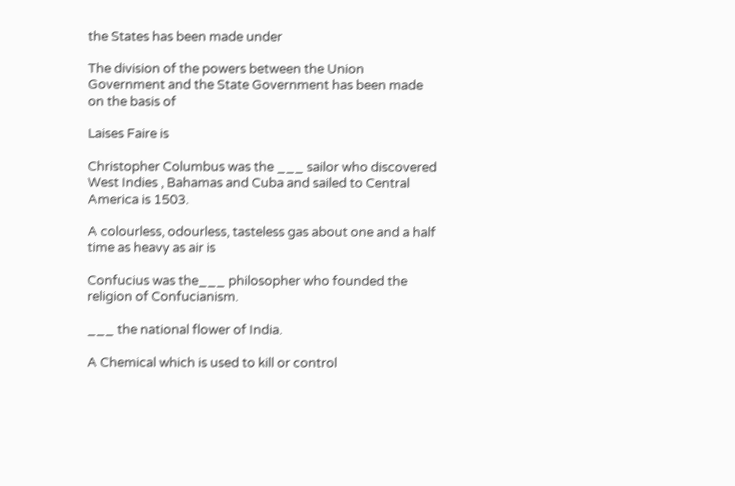the States has been made under

The division of the powers between the Union Government and the State Government has been made on the basis of

Laises Faire is

Christopher Columbus was the ___ sailor who discovered West Indies , Bahamas and Cuba and sailed to Central America is 1503.

A colourless, odourless, tasteless gas about one and a half time as heavy as air is

Confucius was the___ philosopher who founded the religion of Confucianism.

___ the national flower of India.

A Chemical which is used to kill or control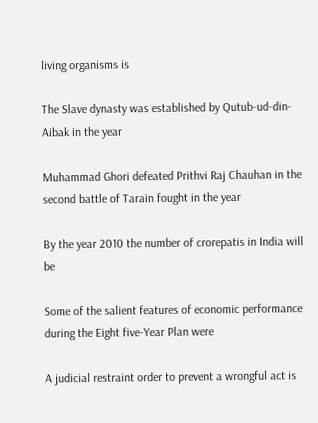living organisms is

The Slave dynasty was established by Qutub-ud-din-Aibak in the year

Muhammad Ghori defeated Prithvi Raj Chauhan in the second battle of Tarain fought in the year

By the year 2010 the number of crorepatis in India will be

Some of the salient features of economic performance during the Eight five-Year Plan were

A judicial restraint order to prevent a wrongful act is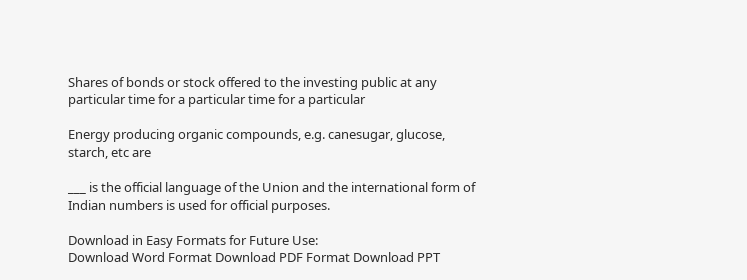Shares of bonds or stock offered to the investing public at any particular time for a particular time for a particular

Energy producing organic compounds, e.g. canesugar, glucose, starch, etc are

___ is the official language of the Union and the international form of Indian numbers is used for official purposes.

Download in Easy Formats for Future Use:
Download Word Format Download PDF Format Download PPT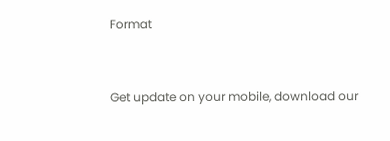Format


Get update on your mobile, download our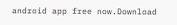android app free now.Download